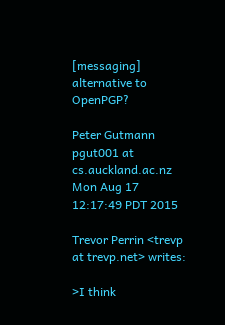[messaging] alternative to OpenPGP?

Peter Gutmann pgut001 at cs.auckland.ac.nz
Mon Aug 17 12:17:49 PDT 2015

Trevor Perrin <trevp at trevp.net> writes:

>I think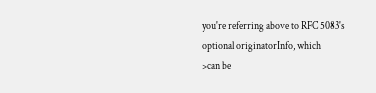you're referring above to RFC 5083's optional originatorInfo, which
>can be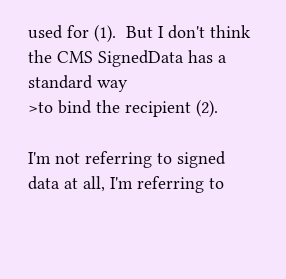used for (1).  But I don't think the CMS SignedData has a standard way
>to bind the recipient (2).

I'm not referring to signed data at all, I'm referring to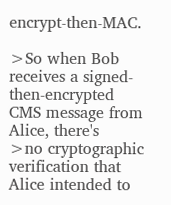encrypt-then-MAC.

>So when Bob receives a signed-then-encrypted CMS message from Alice, there's
>no cryptographic verification that Alice intended to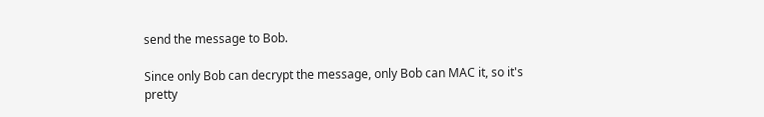send the message to Bob.

Since only Bob can decrypt the message, only Bob can MAC it, so it's pretty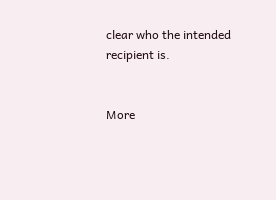clear who the intended recipient is.


More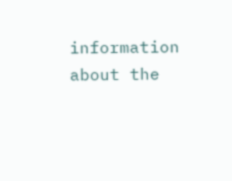information about the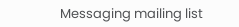Messaging mailing list